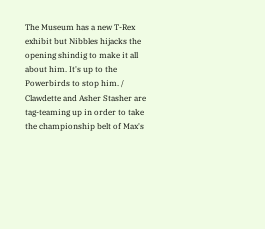The Museum has a new T-Rex exhibit but Nibbles hijacks the opening shindig to make it all about him. It's up to the Powerbirds to stop him. / Clawdette and Asher Stasher are tag-teaming up in order to take the championship belt of Max's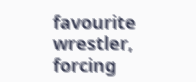favourite wrestler, forcing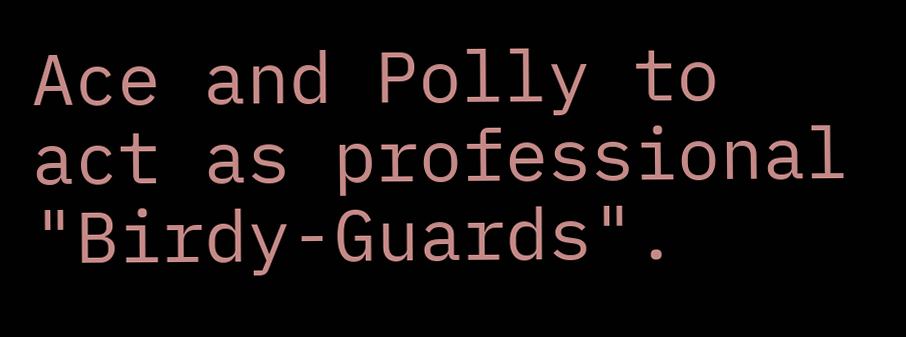Ace and Polly to act as professional "Birdy-Guards".